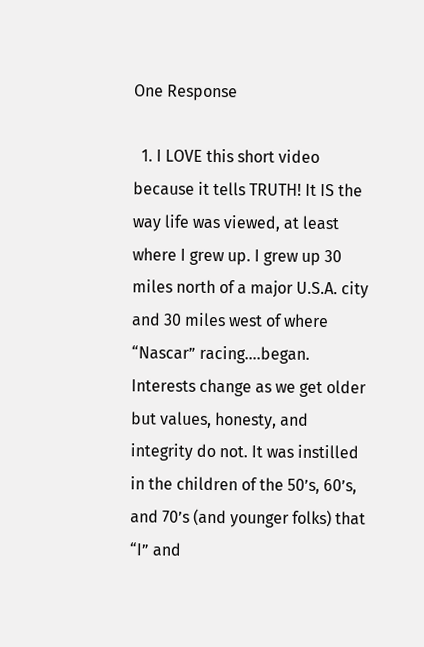One Response

  1. I LOVE this short video because it tells TRUTH! It IS the way life was viewed, at least where I grew up. I grew up 30 miles north of a major U.S.A. city and 30 miles west of where “Nascar” racing….began. Interests change as we get older but values, honesty, and integrity do not. It was instilled in the children of the 50’s, 60’s, and 70’s (and younger folks) that “I” and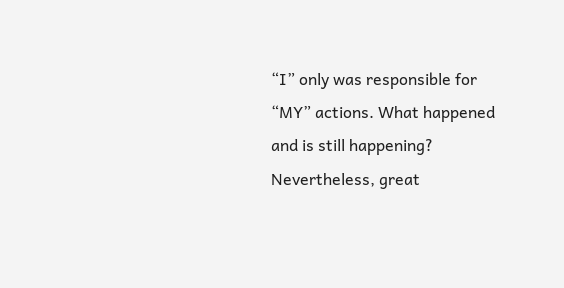“I” only was responsible for “MY” actions. What happened and is still happening? Nevertheless, great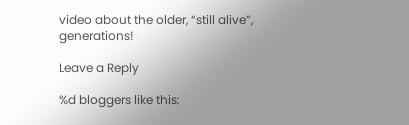video about the older, “still alive”, generations!

Leave a Reply

%d bloggers like this: